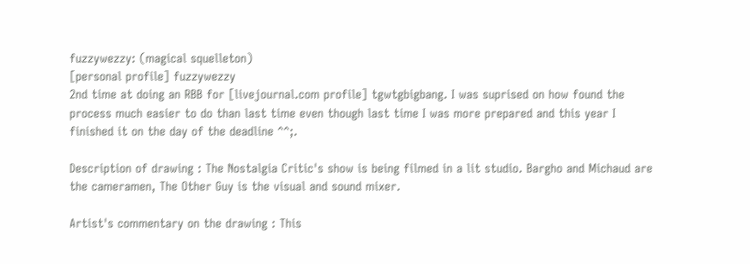fuzzywezzy: (magical squelleton)
[personal profile] fuzzywezzy
2nd time at doing an RBB for [livejournal.com profile] tgwtgbigbang. I was suprised on how found the process much easier to do than last time even though last time I was more prepared and this year I finished it on the day of the deadline ^^;.

Description of drawing : The Nostalgia Critic's show is being filmed in a lit studio. Bargho and Michaud are the cameramen, The Other Guy is the visual and sound mixer.

Artist's commentary on the drawing : This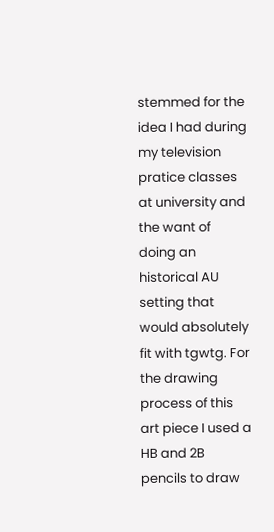stemmed for the idea I had during my television pratice classes at university and the want of doing an historical AU setting that would absolutely fit with tgwtg. For the drawing process of this art piece I used a HB and 2B pencils to draw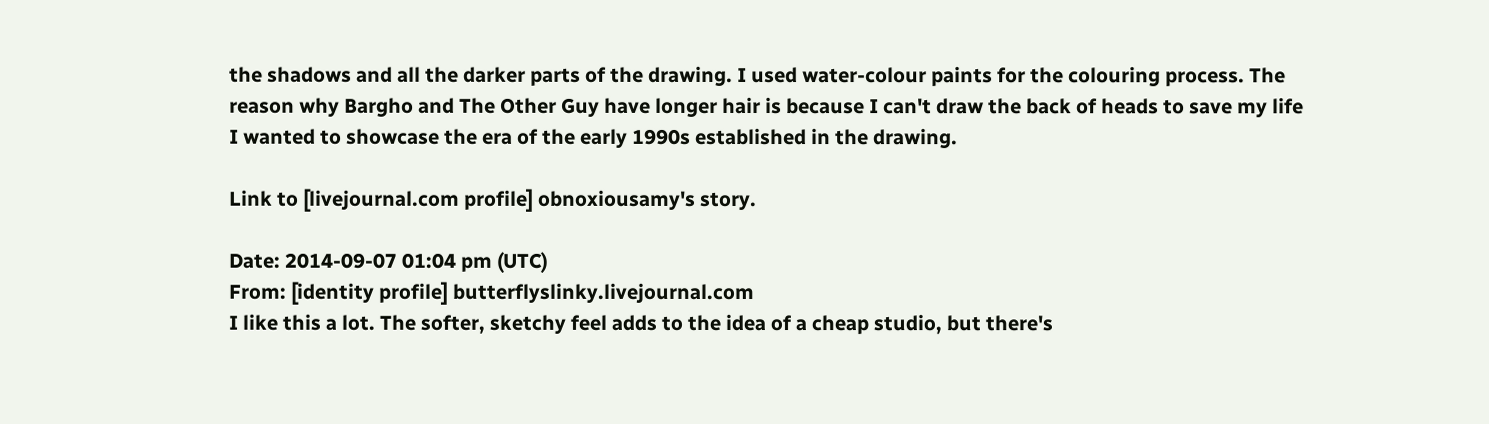the shadows and all the darker parts of the drawing. I used water-colour paints for the colouring process. The reason why Bargho and The Other Guy have longer hair is because I can't draw the back of heads to save my life I wanted to showcase the era of the early 1990s established in the drawing.

Link to [livejournal.com profile] obnoxiousamy's story.

Date: 2014-09-07 01:04 pm (UTC)
From: [identity profile] butterflyslinky.livejournal.com
I like this a lot. The softer, sketchy feel adds to the idea of a cheap studio, but there's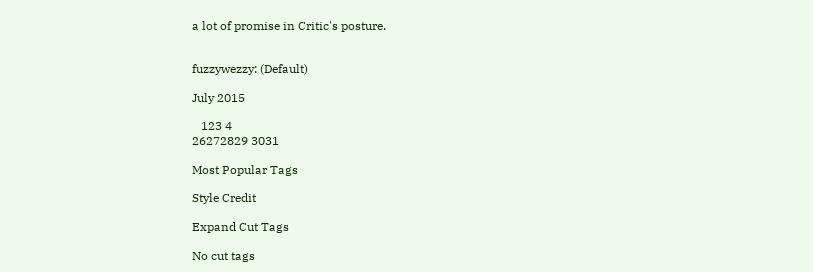a lot of promise in Critic's posture.


fuzzywezzy: (Default)

July 2015

   123 4
26272829 3031

Most Popular Tags

Style Credit

Expand Cut Tags

No cut tags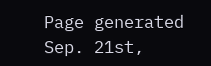Page generated Sep. 21st,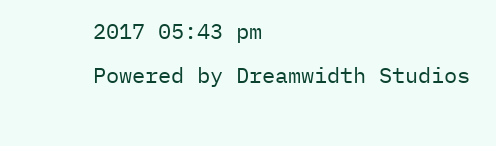2017 05:43 pm
Powered by Dreamwidth Studios